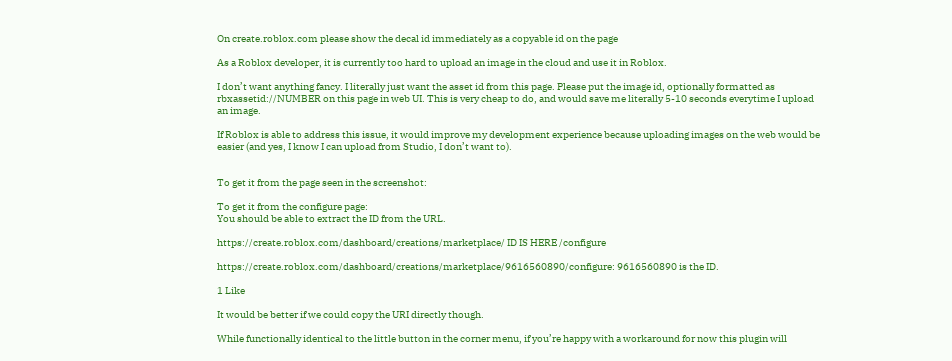On create.roblox.com please show the decal id immediately as a copyable id on the page

As a Roblox developer, it is currently too hard to upload an image in the cloud and use it in Roblox.

I don’t want anything fancy. I literally just want the asset id from this page. Please put the image id, optionally formatted as rbxassetid://NUMBER on this page in web UI. This is very cheap to do, and would save me literally 5-10 seconds everytime I upload an image.

If Roblox is able to address this issue, it would improve my development experience because uploading images on the web would be easier (and yes, I know I can upload from Studio, I don’t want to).


To get it from the page seen in the screenshot:

To get it from the configure page:
You should be able to extract the ID from the URL.

https://create.roblox.com/dashboard/creations/marketplace/ ID IS HERE /configure

https://create.roblox.com/dashboard/creations/marketplace/9616560890/configure: 9616560890 is the ID.

1 Like

It would be better if we could copy the URI directly though.

While functionally identical to the little button in the corner menu, if you’re happy with a workaround for now this plugin will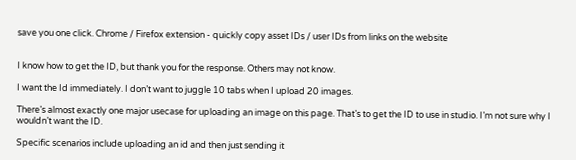save you one click. Chrome / Firefox extension - quickly copy asset IDs / user IDs from links on the website


I know how to get the ID, but thank you for the response. Others may not know.

I want the Id immediately. I don’t want to juggle 10 tabs when I upload 20 images.

There’s almost exactly one major usecase for uploading an image on this page. That’s to get the ID to use in studio. I’m not sure why I wouldn’t want the ID.

Specific scenarios include uploading an id and then just sending it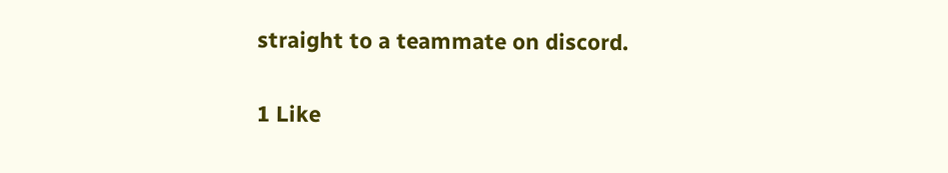straight to a teammate on discord.

1 Like